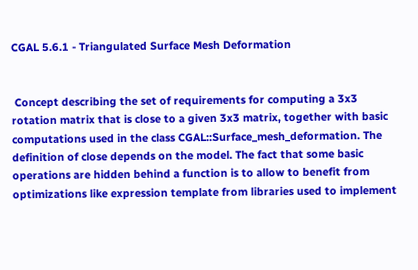CGAL 5.6.1 - Triangulated Surface Mesh Deformation


 Concept describing the set of requirements for computing a 3x3 rotation matrix that is close to a given 3x3 matrix, together with basic computations used in the class CGAL::Surface_mesh_deformation. The definition of close depends on the model. The fact that some basic operations are hidden behind a function is to allow to benefit from optimizations like expression template from libraries used to implement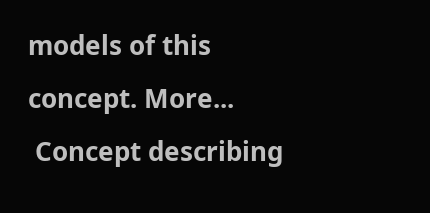models of this concept. More...
 Concept describing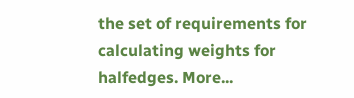the set of requirements for calculating weights for halfedges. More...